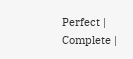Perfect | Complete |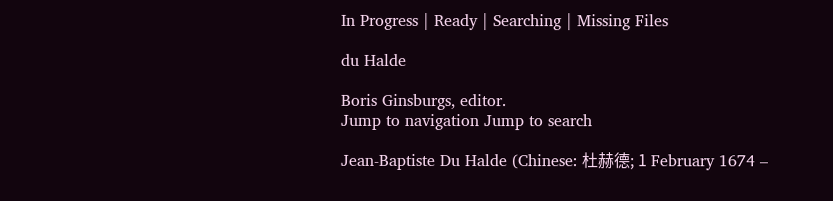In Progress | Ready | Searching | Missing Files

du Halde

Boris Ginsburgs, editor.
Jump to navigation Jump to search

Jean-Baptiste Du Halde (Chinese: 杜赫德; 1 February 1674 –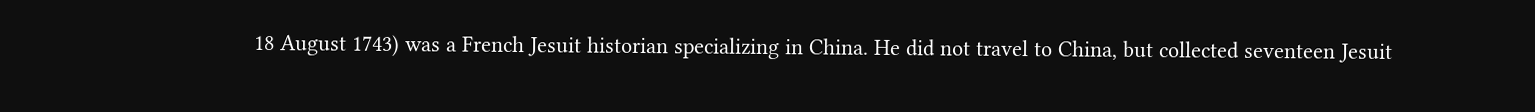18 August 1743) was a French Jesuit historian specializing in China. He did not travel to China, but collected seventeen Jesuit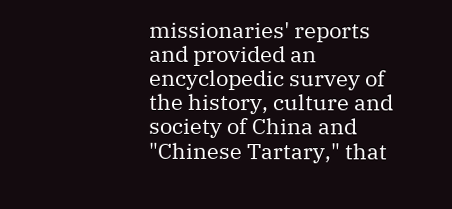missionaries' reports and provided an encyclopedic survey of the history, culture and society of China and "Chinese Tartary," that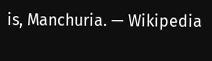is, Manchuria. — Wikipedia